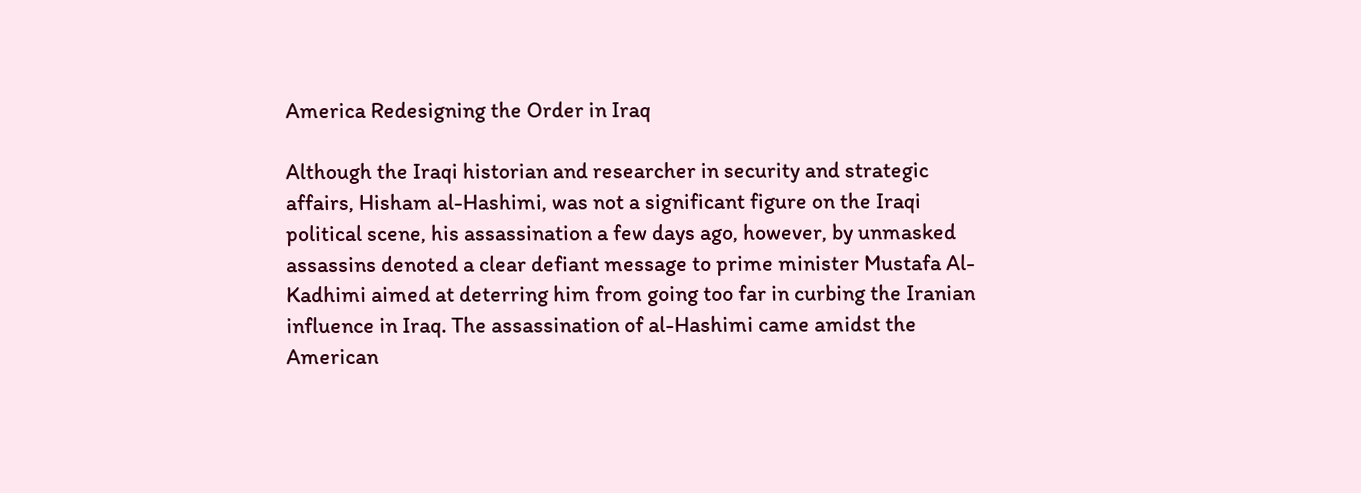America Redesigning the Order in Iraq

Although the Iraqi historian and researcher in security and strategic affairs, Hisham al-Hashimi, was not a significant figure on the Iraqi political scene, his assassination a few days ago, however, by unmasked assassins denoted a clear defiant message to prime minister Mustafa Al-Kadhimi aimed at deterring him from going too far in curbing the Iranian influence in Iraq. The assassination of al-Hashimi came amidst the American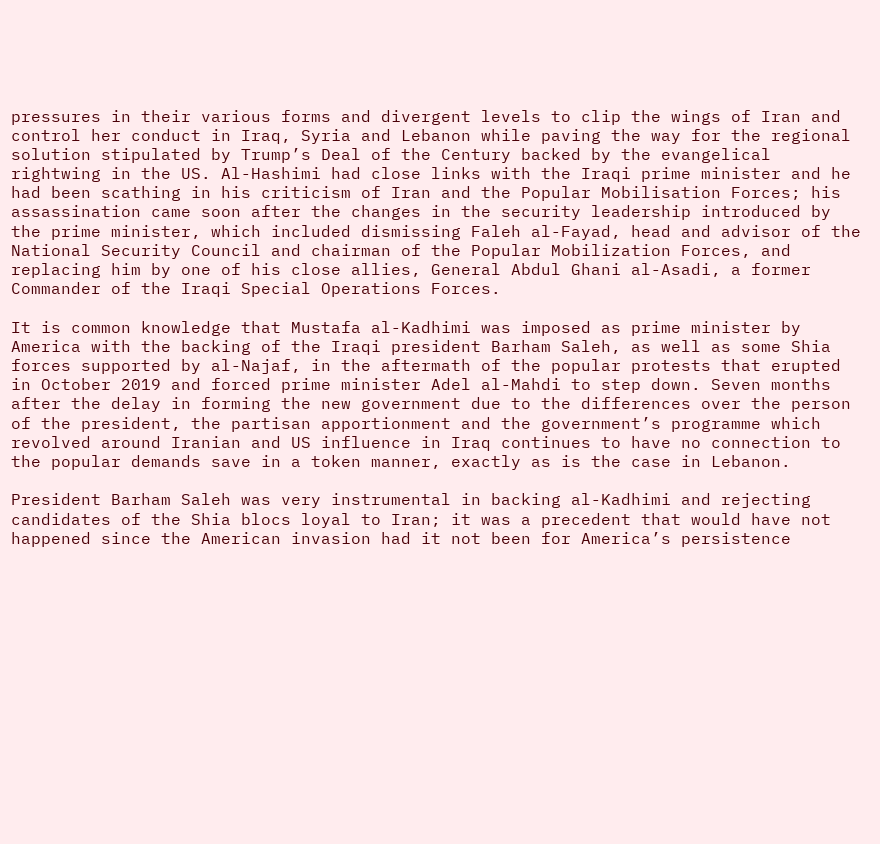pressures in their various forms and divergent levels to clip the wings of Iran and control her conduct in Iraq, Syria and Lebanon while paving the way for the regional solution stipulated by Trump’s Deal of the Century backed by the evangelical rightwing in the US. Al-Hashimi had close links with the Iraqi prime minister and he had been scathing in his criticism of Iran and the Popular Mobilisation Forces; his assassination came soon after the changes in the security leadership introduced by the prime minister, which included dismissing Faleh al-Fayad, head and advisor of the National Security Council and chairman of the Popular Mobilization Forces, and replacing him by one of his close allies, General Abdul Ghani al-Asadi, a former Commander of the Iraqi Special Operations Forces.

It is common knowledge that Mustafa al-Kadhimi was imposed as prime minister by America with the backing of the Iraqi president Barham Saleh, as well as some Shia forces supported by al-Najaf, in the aftermath of the popular protests that erupted in October 2019 and forced prime minister Adel al-Mahdi to step down. Seven months after the delay in forming the new government due to the differences over the person of the president, the partisan apportionment and the government’s programme which revolved around Iranian and US influence in Iraq continues to have no connection to the popular demands save in a token manner, exactly as is the case in Lebanon.

President Barham Saleh was very instrumental in backing al-Kadhimi and rejecting candidates of the Shia blocs loyal to Iran; it was a precedent that would have not happened since the American invasion had it not been for America’s persistence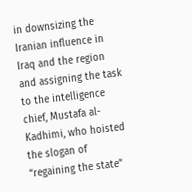in downsizing the Iranian influence in Iraq and the region and assigning the task to the intelligence chief, Mustafa al-Kadhimi, who hoisted the slogan of “regaining the state”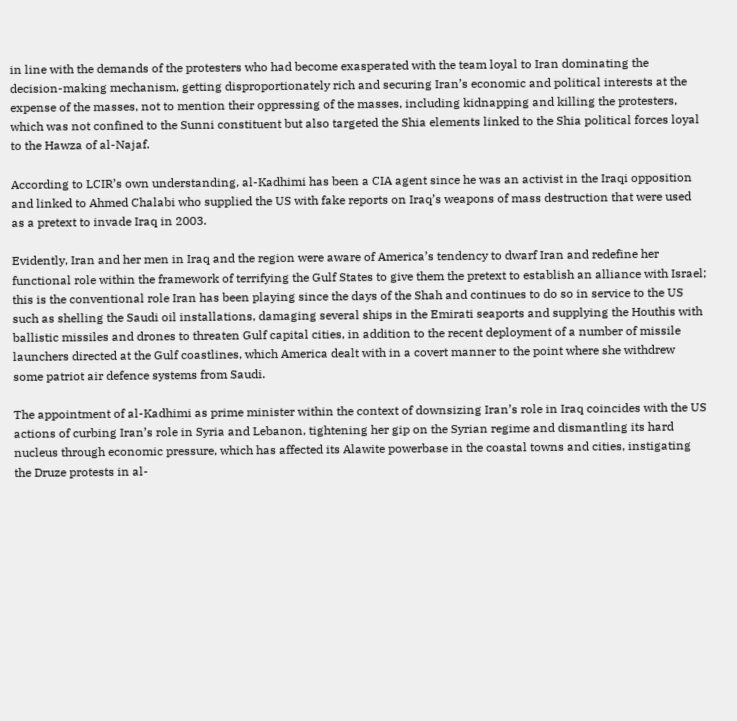in line with the demands of the protesters who had become exasperated with the team loyal to Iran dominating the decision-making mechanism, getting disproportionately rich and securing Iran’s economic and political interests at the expense of the masses, not to mention their oppressing of the masses, including kidnapping and killing the protesters, which was not confined to the Sunni constituent but also targeted the Shia elements linked to the Shia political forces loyal to the Hawza of al-Najaf.

According to LCIR’s own understanding, al-Kadhimi has been a CIA agent since he was an activist in the Iraqi opposition and linked to Ahmed Chalabi who supplied the US with fake reports on Iraq’s weapons of mass destruction that were used as a pretext to invade Iraq in 2003.

Evidently, Iran and her men in Iraq and the region were aware of America’s tendency to dwarf Iran and redefine her functional role within the framework of terrifying the Gulf States to give them the pretext to establish an alliance with Israel; this is the conventional role Iran has been playing since the days of the Shah and continues to do so in service to the US such as shelling the Saudi oil installations, damaging several ships in the Emirati seaports and supplying the Houthis with ballistic missiles and drones to threaten Gulf capital cities, in addition to the recent deployment of a number of missile launchers directed at the Gulf coastlines, which America dealt with in a covert manner to the point where she withdrew some patriot air defence systems from Saudi.

The appointment of al-Kadhimi as prime minister within the context of downsizing Iran’s role in Iraq coincides with the US actions of curbing Iran’s role in Syria and Lebanon, tightening her gip on the Syrian regime and dismantling its hard nucleus through economic pressure, which has affected its Alawite powerbase in the coastal towns and cities, instigating the Druze protests in al-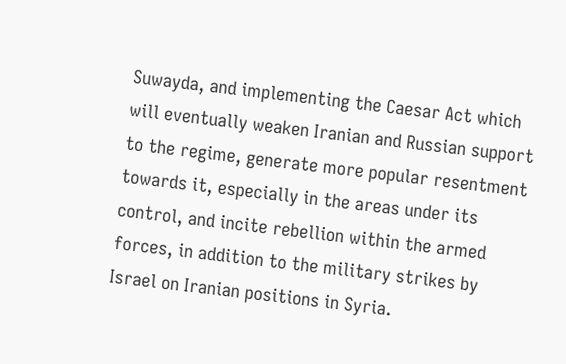Suwayda, and implementing the Caesar Act which will eventually weaken Iranian and Russian support to the regime, generate more popular resentment towards it, especially in the areas under its control, and incite rebellion within the armed forces, in addition to the military strikes by Israel on Iranian positions in Syria.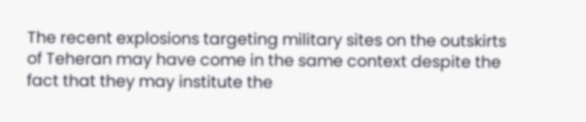The recent explosions targeting military sites on the outskirts of Teheran may have come in the same context despite the fact that they may institute the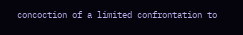concoction of a limited confrontation to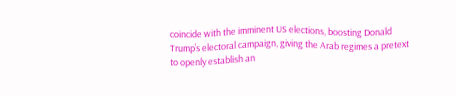coincide with the imminent US elections, boosting Donald Trump’s electoral campaign, giving the Arab regimes a pretext to openly establish an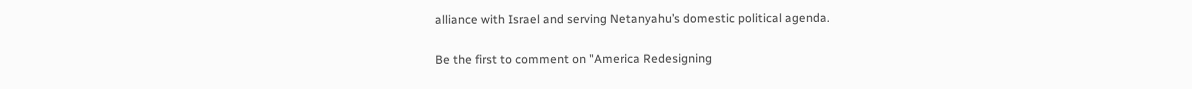alliance with Israel and serving Netanyahu’s domestic political agenda.

Be the first to comment on "America Redesigning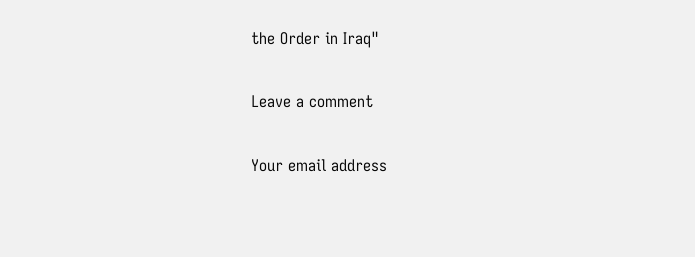the Order in Iraq"

Leave a comment

Your email address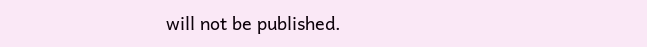will not be published.